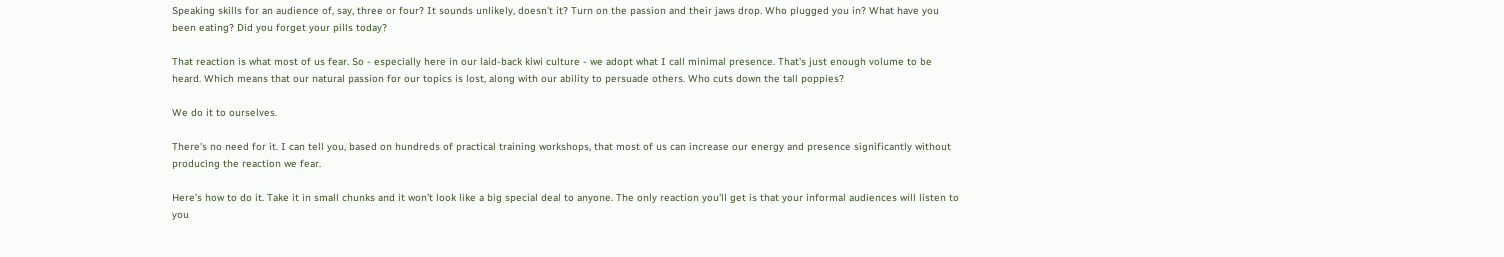Speaking skills for an audience of, say, three or four? It sounds unlikely, doesn't it? Turn on the passion and their jaws drop. Who plugged you in? What have you been eating? Did you forget your pills today?

That reaction is what most of us fear. So - especially here in our laid-back kiwi culture - we adopt what I call minimal presence. That's just enough volume to be heard. Which means that our natural passion for our topics is lost, along with our ability to persuade others. Who cuts down the tall poppies?

We do it to ourselves.

There's no need for it. I can tell you, based on hundreds of practical training workshops, that most of us can increase our energy and presence significantly without producing the reaction we fear.

Here's how to do it. Take it in small chunks and it won't look like a big special deal to anyone. The only reaction you'll get is that your informal audiences will listen to you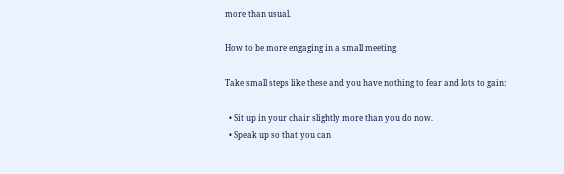more than usual.

How to be more engaging in a small meeting

Take small steps like these and you have nothing to fear and lots to gain:

  • Sit up in your chair slightly more than you do now.
  • Speak up so that you can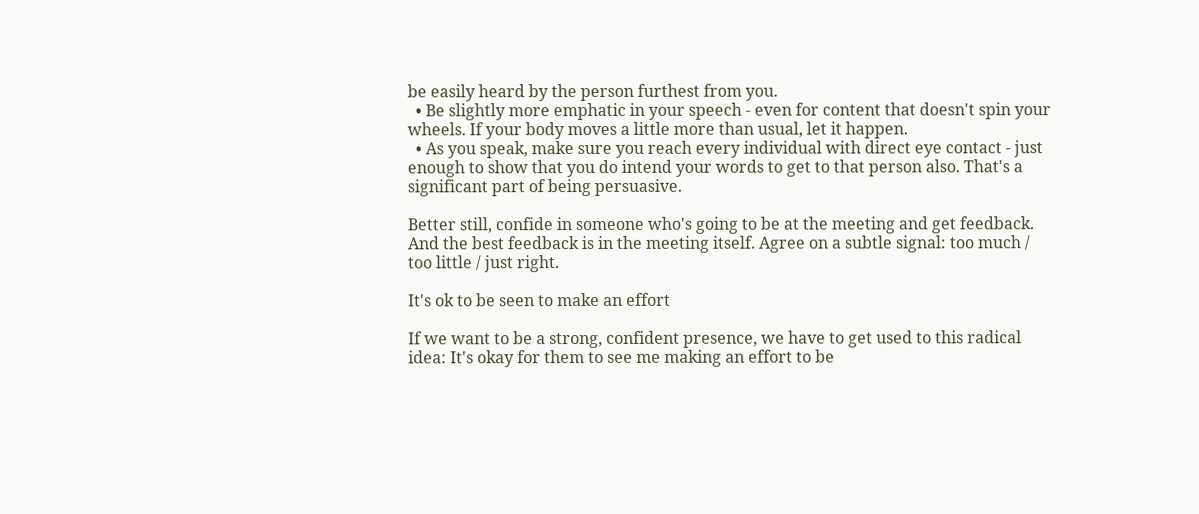be easily heard by the person furthest from you.
  • Be slightly more emphatic in your speech - even for content that doesn't spin your wheels. If your body moves a little more than usual, let it happen.
  • As you speak, make sure you reach every individual with direct eye contact - just enough to show that you do intend your words to get to that person also. That's a significant part of being persuasive.

Better still, confide in someone who's going to be at the meeting and get feedback. And the best feedback is in the meeting itself. Agree on a subtle signal: too much / too little / just right.

It's ok to be seen to make an effort

If we want to be a strong, confident presence, we have to get used to this radical idea: It's okay for them to see me making an effort to be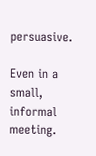persuasive.

Even in a small, informal meeting.